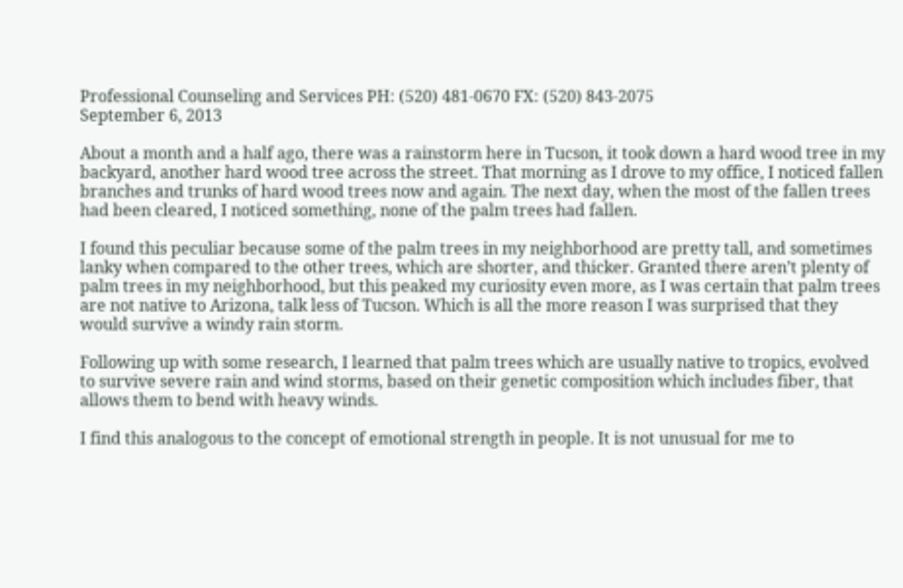Professional Counseling and Services PH: (520) 481-0670 FX: (520) 843-2075
September 6, 2013

About a month and a half ago, there was a rainstorm here in Tucson, it took down a hard wood tree in my backyard, another hard wood tree across the street. That morning as I drove to my office, I noticed fallen branches and trunks of hard wood trees now and again. The next day, when the most of the fallen trees had been cleared, I noticed something, none of the palm trees had fallen.

I found this peculiar because some of the palm trees in my neighborhood are pretty tall, and sometimes lanky when compared to the other trees, which are shorter, and thicker. Granted there aren’t plenty of palm trees in my neighborhood, but this peaked my curiosity even more, as I was certain that palm trees are not native to Arizona, talk less of Tucson. Which is all the more reason I was surprised that they would survive a windy rain storm.

Following up with some research, I learned that palm trees which are usually native to tropics, evolved to survive severe rain and wind storms, based on their genetic composition which includes fiber, that allows them to bend with heavy winds.

I find this analogous to the concept of emotional strength in people. It is not unusual for me to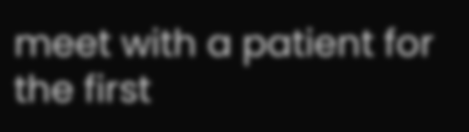meet with a patient for the first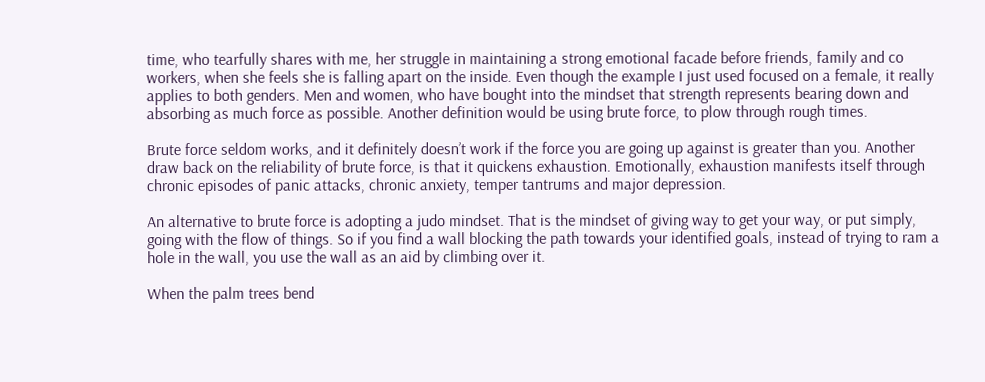time, who tearfully shares with me, her struggle in maintaining a strong emotional facade before friends, family and co workers, when she feels she is falling apart on the inside. Even though the example I just used focused on a female, it really applies to both genders. Men and women, who have bought into the mindset that strength represents bearing down and absorbing as much force as possible. Another definition would be using brute force, to plow through rough times.

Brute force seldom works, and it definitely doesn’t work if the force you are going up against is greater than you. Another draw back on the reliability of brute force, is that it quickens exhaustion. Emotionally, exhaustion manifests itself through chronic episodes of panic attacks, chronic anxiety, temper tantrums and major depression.

An alternative to brute force is adopting a judo mindset. That is the mindset of giving way to get your way, or put simply, going with the flow of things. So if you find a wall blocking the path towards your identified goals, instead of trying to ram a hole in the wall, you use the wall as an aid by climbing over it.

When the palm trees bend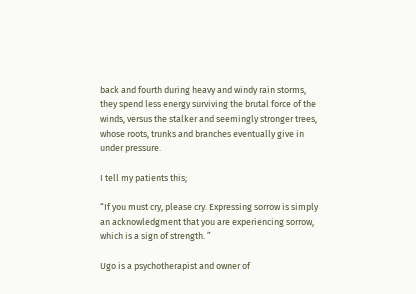back and fourth during heavy and windy rain storms, they spend less energy surviving the brutal force of the winds, versus the stalker and seemingly stronger trees, whose roots, trunks and branches eventually give in under pressure.

I tell my patients this;

“If you must cry, please cry. Expressing sorrow is simply an acknowledgment that you are experiencing sorrow, which is a sign of strength. ”

Ugo is a psychotherapist and owner of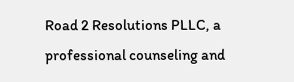Road 2 Resolutions PLLC, a professional counseling and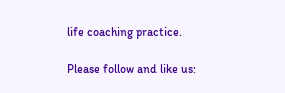life coaching practice.

Please follow and like us: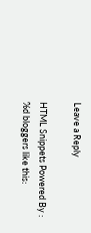Leave a Reply

HTML Snippets Powered By :
%d bloggers like this: